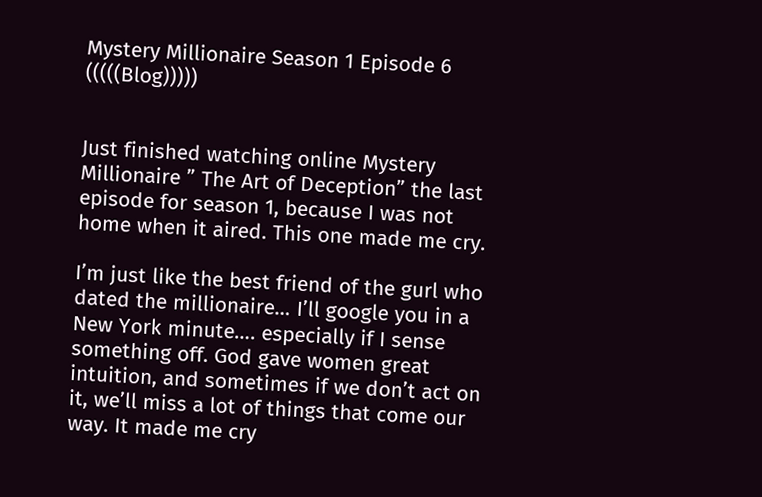Mystery Millionaire Season 1 Episode 6 (((((Blog)))))


Just finished watching online Mystery Millionaire ” The Art of Deception” the last episode for season 1, because I was not home when it aired. This one made me cry.

I’m just like the best friend of the gurl who dated the millionaire… I’ll google you in a New York minute…. especially if I sense something off. God gave women great intuition, and sometimes if we don’t act on it, we’ll miss a lot of things that come our way. It made me cry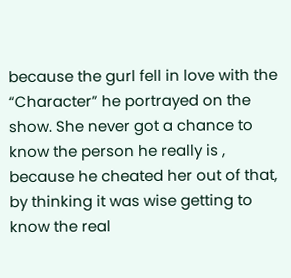because the gurl fell in love with the “Character” he portrayed on the show. She never got a chance to know the person he really is , because he cheated her out of that, by thinking it was wise getting to know the real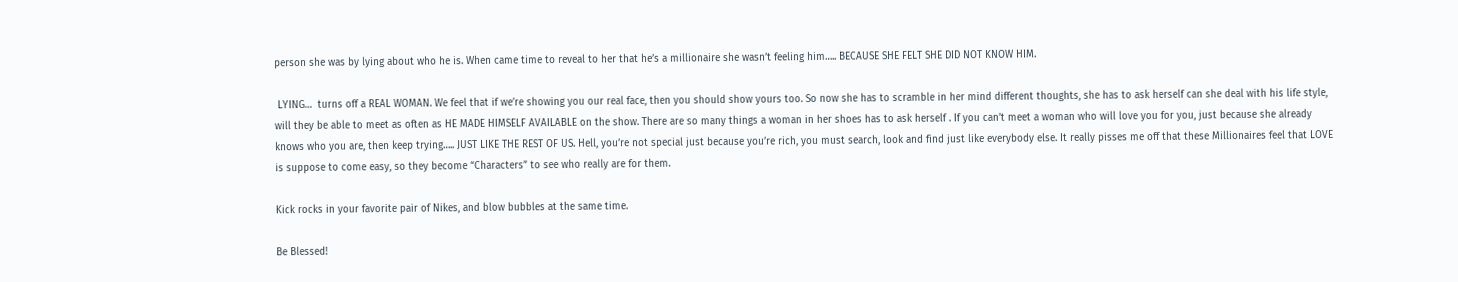person she was by lying about who he is. When came time to reveal to her that he’s a millionaire she wasn’t feeling him….. BECAUSE SHE FELT SHE DID NOT KNOW HIM.

 LYING…  turns off a REAL WOMAN. We feel that if we’re showing you our real face, then you should show yours too. So now she has to scramble in her mind different thoughts, she has to ask herself can she deal with his life style, will they be able to meet as often as HE MADE HIMSELF AVAILABLE on the show. There are so many things a woman in her shoes has to ask herself . If you can’t meet a woman who will love you for you, just because she already knows who you are, then keep trying….. JUST LIKE THE REST OF US. Hell, you’re not special just because you’re rich, you must search, look and find just like everybody else. It really pisses me off that these Millionaires feel that LOVE is suppose to come easy, so they become “Characters” to see who really are for them.

Kick rocks in your favorite pair of Nikes, and blow bubbles at the same time.

Be Blessed!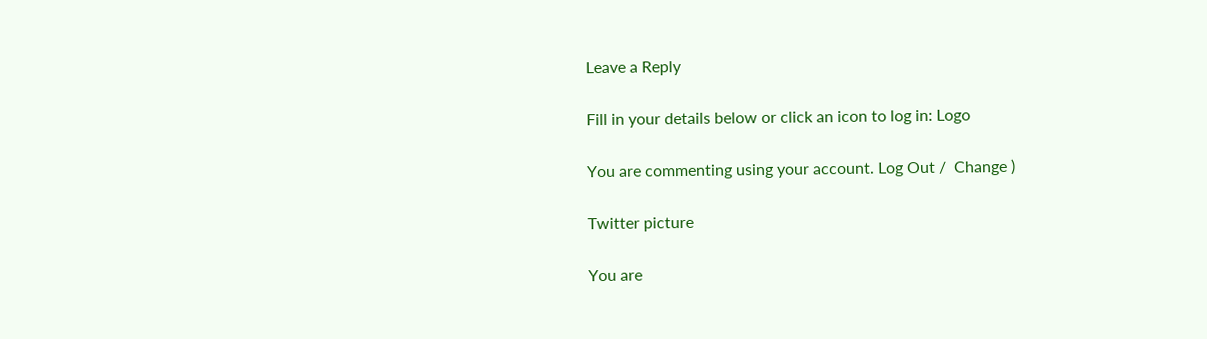Leave a Reply

Fill in your details below or click an icon to log in: Logo

You are commenting using your account. Log Out /  Change )

Twitter picture

You are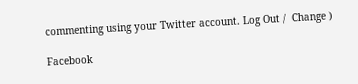commenting using your Twitter account. Log Out /  Change )

Facebook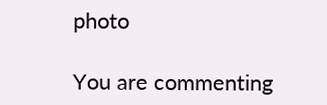photo

You are commenting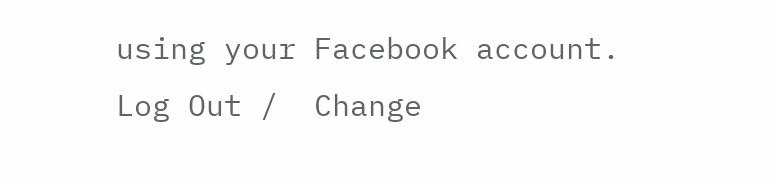using your Facebook account. Log Out /  Change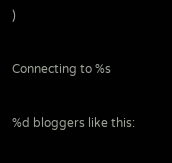)

Connecting to %s

%d bloggers like this: